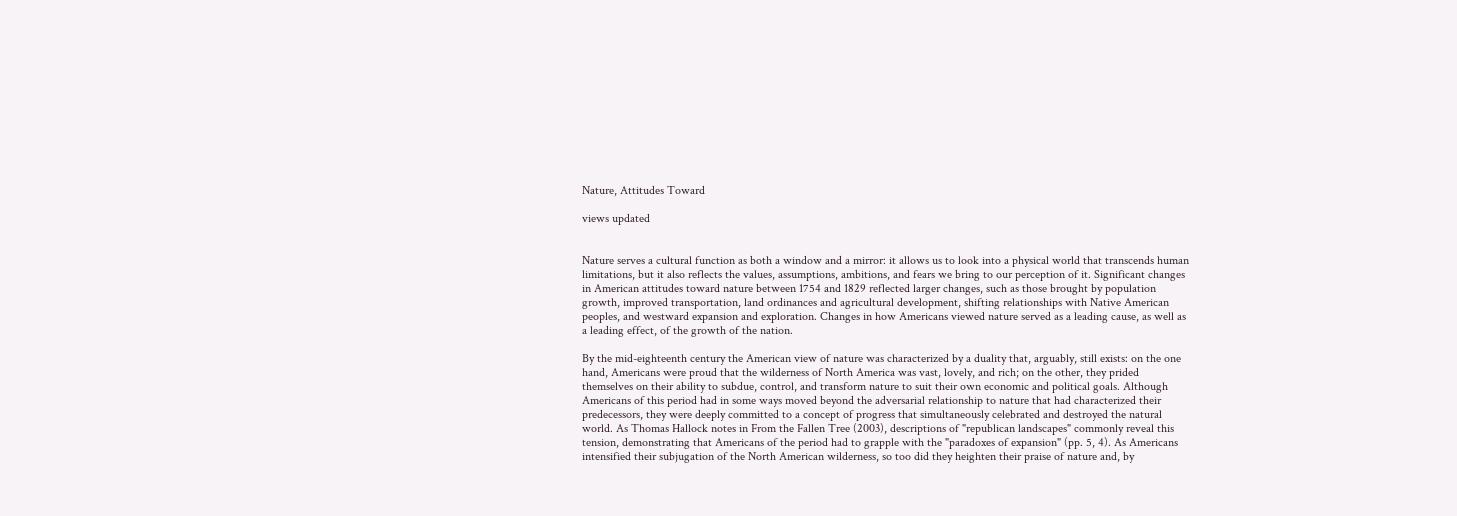Nature, Attitudes Toward

views updated


Nature serves a cultural function as both a window and a mirror: it allows us to look into a physical world that transcends human limitations, but it also reflects the values, assumptions, ambitions, and fears we bring to our perception of it. Significant changes in American attitudes toward nature between 1754 and 1829 reflected larger changes, such as those brought by population growth, improved transportation, land ordinances and agricultural development, shifting relationships with Native American peoples, and westward expansion and exploration. Changes in how Americans viewed nature served as a leading cause, as well as a leading effect, of the growth of the nation.

By the mid-eighteenth century the American view of nature was characterized by a duality that, arguably, still exists: on the one hand, Americans were proud that the wilderness of North America was vast, lovely, and rich; on the other, they prided themselves on their ability to subdue, control, and transform nature to suit their own economic and political goals. Although Americans of this period had in some ways moved beyond the adversarial relationship to nature that had characterized their predecessors, they were deeply committed to a concept of progress that simultaneously celebrated and destroyed the natural world. As Thomas Hallock notes in From the Fallen Tree (2003), descriptions of "republican landscapes" commonly reveal this tension, demonstrating that Americans of the period had to grapple with the "paradoxes of expansion" (pp. 5, 4). As Americans intensified their subjugation of the North American wilderness, so too did they heighten their praise of nature and, by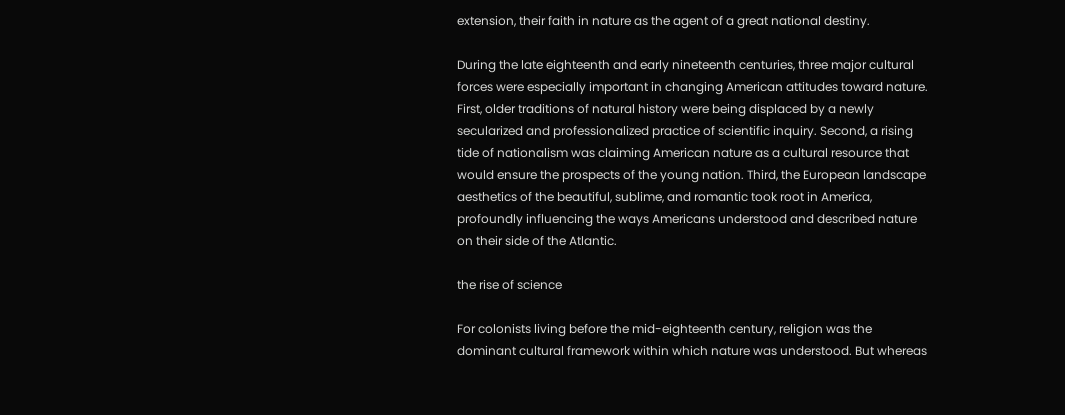extension, their faith in nature as the agent of a great national destiny.

During the late eighteenth and early nineteenth centuries, three major cultural forces were especially important in changing American attitudes toward nature. First, older traditions of natural history were being displaced by a newly secularized and professionalized practice of scientific inquiry. Second, a rising tide of nationalism was claiming American nature as a cultural resource that would ensure the prospects of the young nation. Third, the European landscape aesthetics of the beautiful, sublime, and romantic took root in America, profoundly influencing the ways Americans understood and described nature on their side of the Atlantic.

the rise of science

For colonists living before the mid-eighteenth century, religion was the dominant cultural framework within which nature was understood. But whereas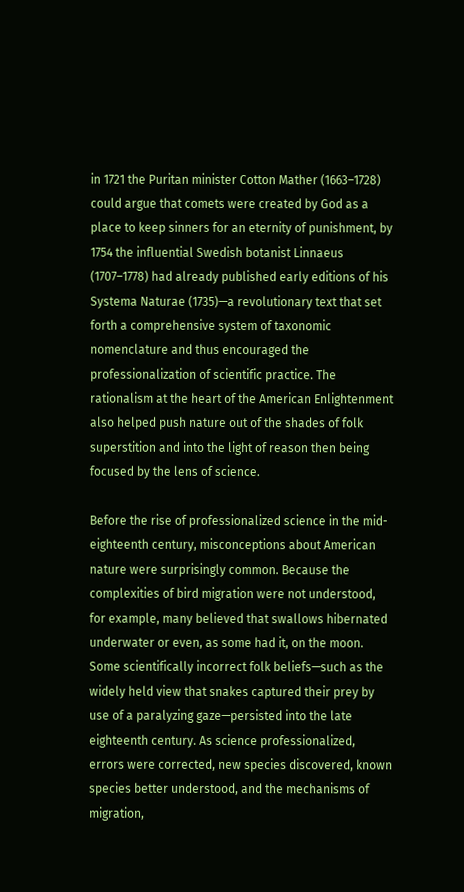in 1721 the Puritan minister Cotton Mather (1663–1728) could argue that comets were created by God as a place to keep sinners for an eternity of punishment, by 1754 the influential Swedish botanist Linnaeus (1707–1778) had already published early editions of his Systema Naturae (1735)—a revolutionary text that set forth a comprehensive system of taxonomic nomenclature and thus encouraged the professionalization of scientific practice. The rationalism at the heart of the American Enlightenment also helped push nature out of the shades of folk superstition and into the light of reason then being focused by the lens of science.

Before the rise of professionalized science in the mid-eighteenth century, misconceptions about American nature were surprisingly common. Because the complexities of bird migration were not understood, for example, many believed that swallows hibernated underwater or even, as some had it, on the moon. Some scientifically incorrect folk beliefs—such as the widely held view that snakes captured their prey by use of a paralyzing gaze—persisted into the late eighteenth century. As science professionalized, errors were corrected, new species discovered, known species better understood, and the mechanisms of migration,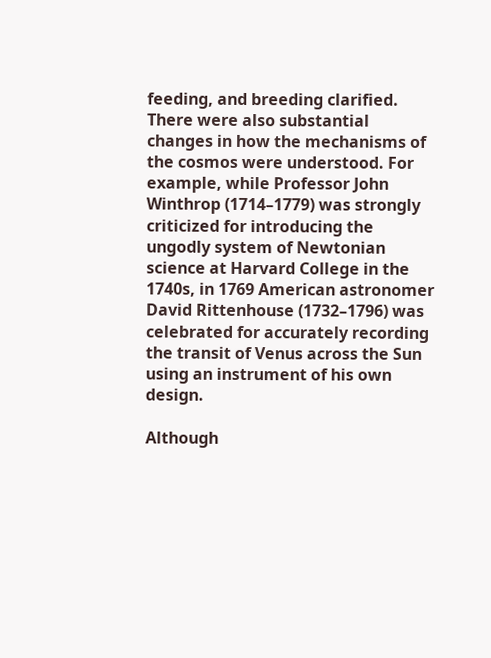feeding, and breeding clarified. There were also substantial changes in how the mechanisms of the cosmos were understood. For example, while Professor John Winthrop (1714–1779) was strongly criticized for introducing the ungodly system of Newtonian science at Harvard College in the 1740s, in 1769 American astronomer David Rittenhouse (1732–1796) was celebrated for accurately recording the transit of Venus across the Sun using an instrument of his own design.

Although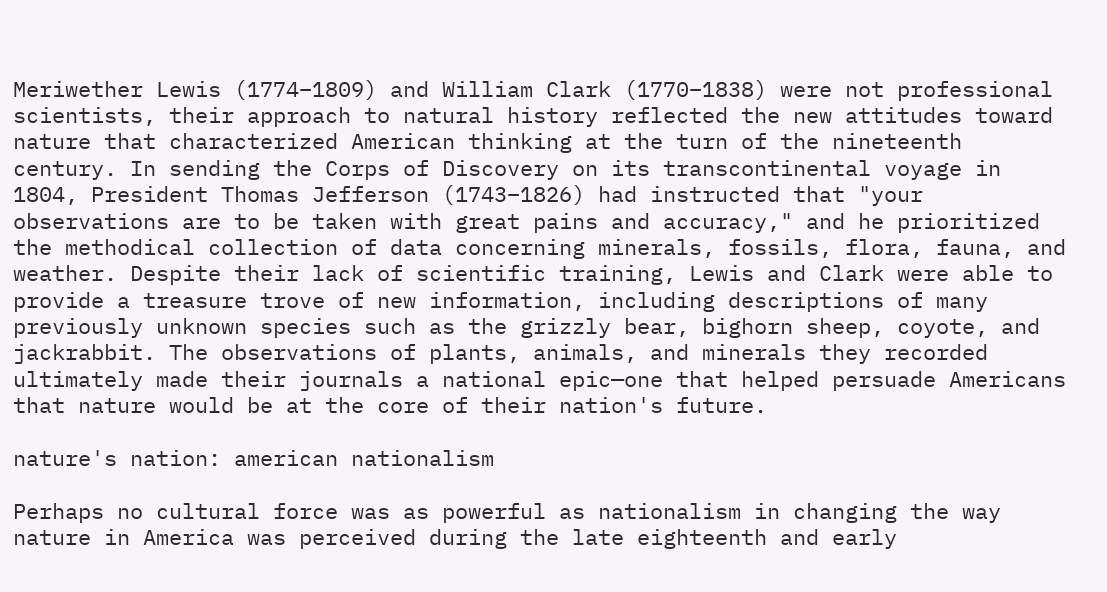Meriwether Lewis (1774–1809) and William Clark (1770–1838) were not professional scientists, their approach to natural history reflected the new attitudes toward nature that characterized American thinking at the turn of the nineteenth century. In sending the Corps of Discovery on its transcontinental voyage in 1804, President Thomas Jefferson (1743–1826) had instructed that "your observations are to be taken with great pains and accuracy," and he prioritized the methodical collection of data concerning minerals, fossils, flora, fauna, and weather. Despite their lack of scientific training, Lewis and Clark were able to provide a treasure trove of new information, including descriptions of many previously unknown species such as the grizzly bear, bighorn sheep, coyote, and jackrabbit. The observations of plants, animals, and minerals they recorded ultimately made their journals a national epic—one that helped persuade Americans that nature would be at the core of their nation's future.

nature's nation: american nationalism

Perhaps no cultural force was as powerful as nationalism in changing the way nature in America was perceived during the late eighteenth and early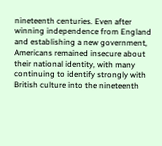nineteenth centuries. Even after winning independence from England and establishing a new government, Americans remained insecure about their national identity, with many continuing to identify strongly with British culture into the nineteenth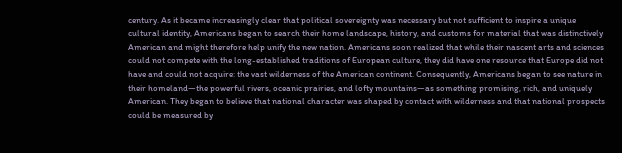century. As it became increasingly clear that political sovereignty was necessary but not sufficient to inspire a unique cultural identity, Americans began to search their home landscape, history, and customs for material that was distinctively American and might therefore help unify the new nation. Americans soon realized that while their nascent arts and sciences could not compete with the long-established traditions of European culture, they did have one resource that Europe did not have and could not acquire: the vast wilderness of the American continent. Consequently, Americans began to see nature in their homeland—the powerful rivers, oceanic prairies, and lofty mountains—as something promising, rich, and uniquely American. They began to believe that national character was shaped by contact with wilderness and that national prospects could be measured by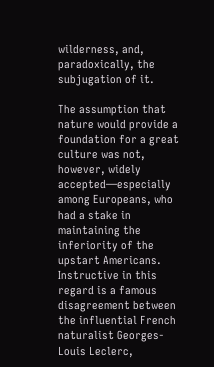wilderness, and, paradoxically, the subjugation of it.

The assumption that nature would provide a foundation for a great culture was not, however, widely accepted—especially among Europeans, who had a stake in maintaining the inferiority of the upstart Americans. Instructive in this regard is a famous disagreement between the influential French naturalist Georges-Louis Leclerc,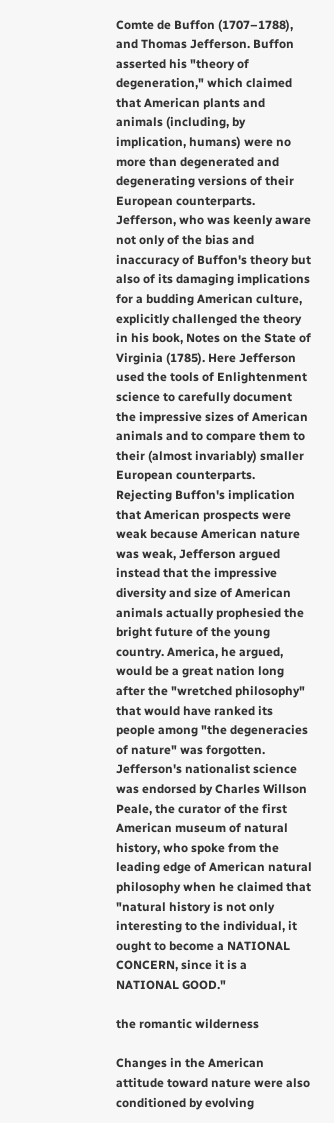Comte de Buffon (1707–1788), and Thomas Jefferson. Buffon asserted his "theory of degeneration," which claimed that American plants and animals (including, by implication, humans) were no more than degenerated and degenerating versions of their European counterparts. Jefferson, who was keenly aware not only of the bias and inaccuracy of Buffon's theory but also of its damaging implications for a budding American culture, explicitly challenged the theory in his book, Notes on the State of Virginia (1785). Here Jefferson used the tools of Enlightenment science to carefully document the impressive sizes of American animals and to compare them to their (almost invariably) smaller European counterparts. Rejecting Buffon's implication that American prospects were weak because American nature was weak, Jefferson argued instead that the impressive diversity and size of American animals actually prophesied the bright future of the young country. America, he argued, would be a great nation long after the "wretched philosophy" that would have ranked its people among "the degeneracies of nature" was forgotten. Jefferson's nationalist science was endorsed by Charles Willson Peale, the curator of the first American museum of natural history, who spoke from the leading edge of American natural philosophy when he claimed that "natural history is not only interesting to the individual, it ought to become a NATIONAL CONCERN, since it is a NATIONAL GOOD."

the romantic wilderness

Changes in the American attitude toward nature were also conditioned by evolving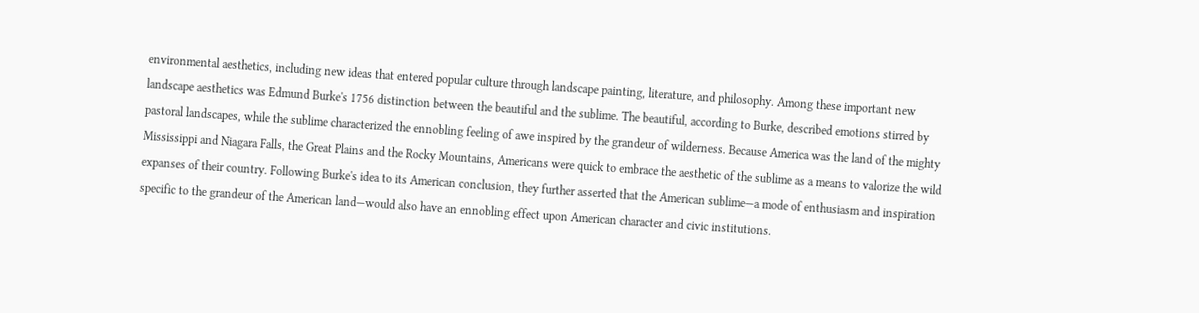environmental aesthetics, including new ideas that entered popular culture through landscape painting, literature, and philosophy. Among these important new landscape aesthetics was Edmund Burke's 1756 distinction between the beautiful and the sublime. The beautiful, according to Burke, described emotions stirred by pastoral landscapes, while the sublime characterized the ennobling feeling of awe inspired by the grandeur of wilderness. Because America was the land of the mighty Mississippi and Niagara Falls, the Great Plains and the Rocky Mountains, Americans were quick to embrace the aesthetic of the sublime as a means to valorize the wild expanses of their country. Following Burke's idea to its American conclusion, they further asserted that the American sublime—a mode of enthusiasm and inspiration specific to the grandeur of the American land—would also have an ennobling effect upon American character and civic institutions.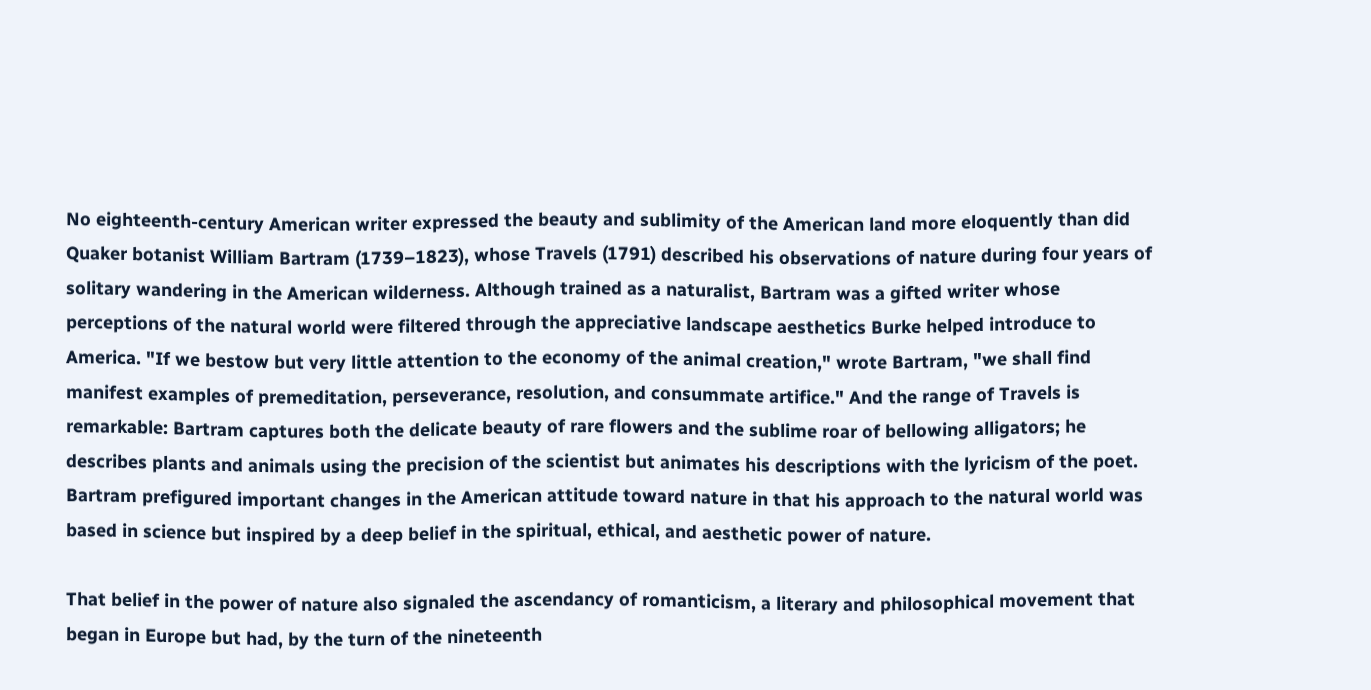No eighteenth-century American writer expressed the beauty and sublimity of the American land more eloquently than did Quaker botanist William Bartram (1739–1823), whose Travels (1791) described his observations of nature during four years of solitary wandering in the American wilderness. Although trained as a naturalist, Bartram was a gifted writer whose perceptions of the natural world were filtered through the appreciative landscape aesthetics Burke helped introduce to America. "If we bestow but very little attention to the economy of the animal creation," wrote Bartram, "we shall find manifest examples of premeditation, perseverance, resolution, and consummate artifice." And the range of Travels is remarkable: Bartram captures both the delicate beauty of rare flowers and the sublime roar of bellowing alligators; he describes plants and animals using the precision of the scientist but animates his descriptions with the lyricism of the poet. Bartram prefigured important changes in the American attitude toward nature in that his approach to the natural world was based in science but inspired by a deep belief in the spiritual, ethical, and aesthetic power of nature.

That belief in the power of nature also signaled the ascendancy of romanticism, a literary and philosophical movement that began in Europe but had, by the turn of the nineteenth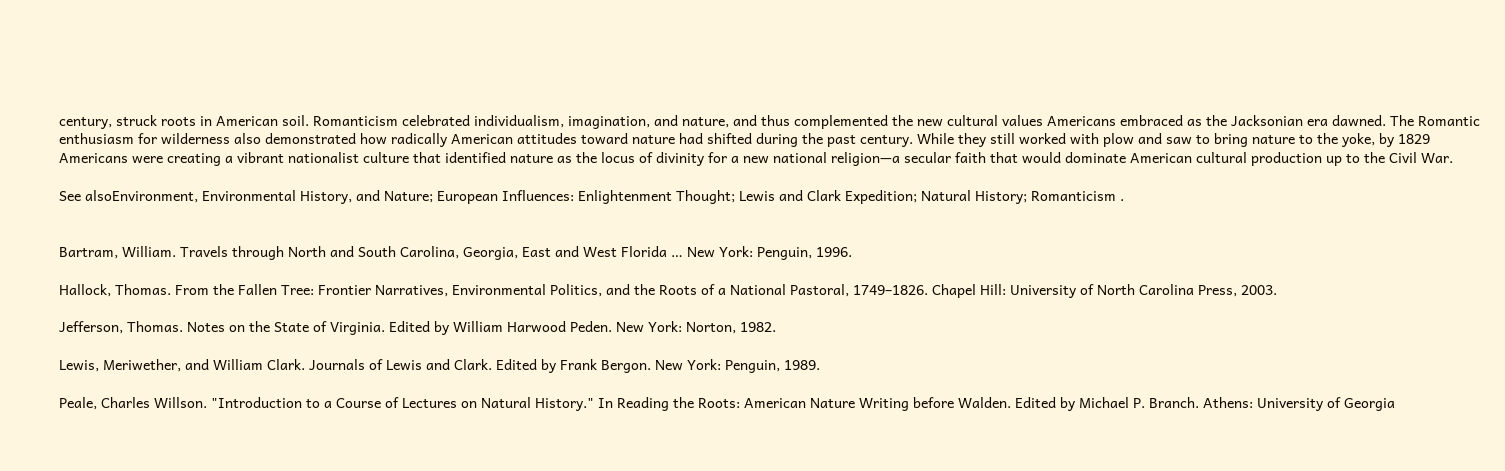century, struck roots in American soil. Romanticism celebrated individualism, imagination, and nature, and thus complemented the new cultural values Americans embraced as the Jacksonian era dawned. The Romantic enthusiasm for wilderness also demonstrated how radically American attitudes toward nature had shifted during the past century. While they still worked with plow and saw to bring nature to the yoke, by 1829 Americans were creating a vibrant nationalist culture that identified nature as the locus of divinity for a new national religion—a secular faith that would dominate American cultural production up to the Civil War.

See alsoEnvironment, Environmental History, and Nature; European Influences: Enlightenment Thought; Lewis and Clark Expedition; Natural History; Romanticism .


Bartram, William. Travels through North and South Carolina, Georgia, East and West Florida … New York: Penguin, 1996.

Hallock, Thomas. From the Fallen Tree: Frontier Narratives, Environmental Politics, and the Roots of a National Pastoral, 1749–1826. Chapel Hill: University of North Carolina Press, 2003.

Jefferson, Thomas. Notes on the State of Virginia. Edited by William Harwood Peden. New York: Norton, 1982.

Lewis, Meriwether, and William Clark. Journals of Lewis and Clark. Edited by Frank Bergon. New York: Penguin, 1989.

Peale, Charles Willson. "Introduction to a Course of Lectures on Natural History." In Reading the Roots: American Nature Writing before Walden. Edited by Michael P. Branch. Athens: University of Georgia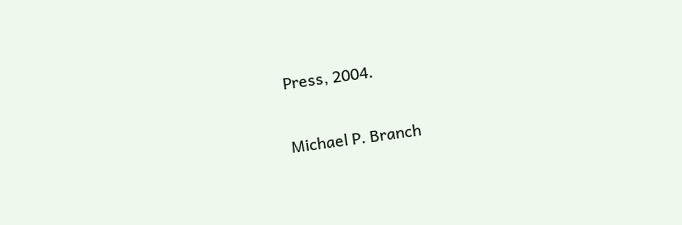Press, 2004.

Michael P. Branch